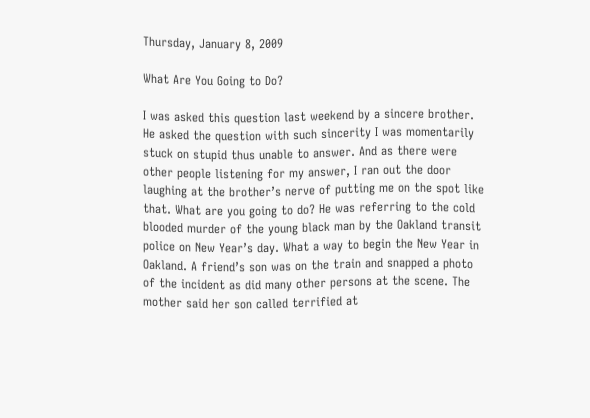Thursday, January 8, 2009

What Are You Going to Do?

I was asked this question last weekend by a sincere brother. He asked the question with such sincerity I was momentarily stuck on stupid thus unable to answer. And as there were other people listening for my answer, I ran out the door laughing at the brother’s nerve of putting me on the spot like that. What are you going to do? He was referring to the cold blooded murder of the young black man by the Oakland transit police on New Year’s day. What a way to begin the New Year in Oakland. A friend’s son was on the train and snapped a photo of the incident as did many other persons at the scene. The mother said her son called terrified at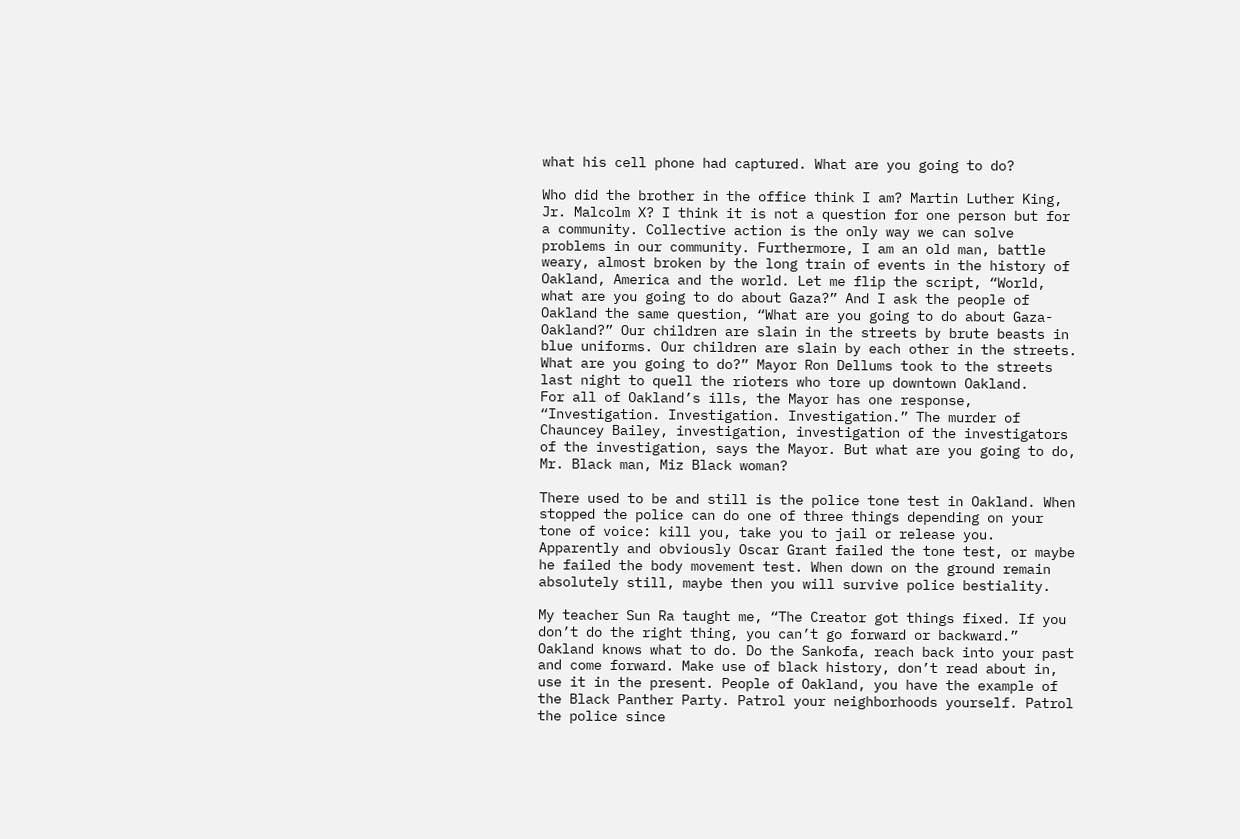what his cell phone had captured. What are you going to do?

Who did the brother in the office think I am? Martin Luther King, Jr. Malcolm X? I think it is not a question for one person but for a community. Collective action is the only way we can solve problems in our community. Furthermore, I am an old man, battle weary, almost broken by the long train of events in the history of Oakland, America and the world. Let me flip the script, “World, what are you going to do about Gaza?” And I ask the people of Oakland the same question, “What are you going to do about Gaza-Oakland?” Our children are slain in the streets by brute beasts in blue uniforms. Our children are slain by each other in the streets. What are you going to do?” Mayor Ron Dellums took to the streets last night to quell the rioters who tore up downtown Oakland.
For all of Oakland’s ills, the Mayor has one response, “Investigation. Investigation. Investigation.” The murder of Chauncey Bailey, investigation, investigation of the investigators of the investigation, says the Mayor. But what are you going to do, Mr. Black man, Miz Black woman?

There used to be and still is the police tone test in Oakland. When stopped the police can do one of three things depending on your tone of voice: kill you, take you to jail or release you. Apparently and obviously Oscar Grant failed the tone test, or maybe he failed the body movement test. When down on the ground remain absolutely still, maybe then you will survive police bestiality.

My teacher Sun Ra taught me, “The Creator got things fixed. If you don’t do the right thing, you can’t go forward or backward.” Oakland knows what to do. Do the Sankofa, reach back into your past and come forward. Make use of black history, don’t read about in, use it in the present. People of Oakland, you have the example of the Black Panther Party. Patrol your neighborhoods yourself. Patrol the police since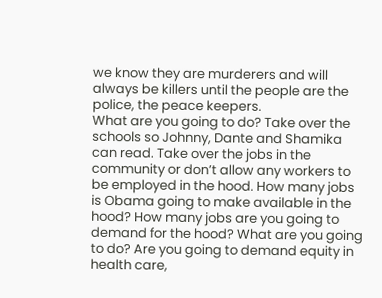we know they are murderers and will always be killers until the people are the police, the peace keepers.
What are you going to do? Take over the schools so Johnny, Dante and Shamika can read. Take over the jobs in the community or don’t allow any workers to be employed in the hood. How many jobs is Obama going to make available in the hood? How many jobs are you going to demand for the hood? What are you going to do? Are you going to demand equity in health care,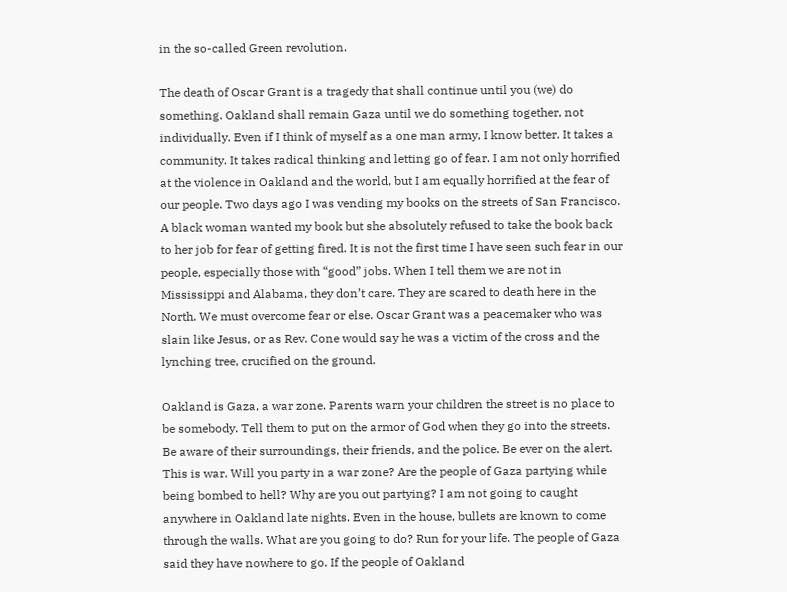in the so-called Green revolution.

The death of Oscar Grant is a tragedy that shall continue until you (we) do something. Oakland shall remain Gaza until we do something together, not individually. Even if I think of myself as a one man army, I know better. It takes a community. It takes radical thinking and letting go of fear. I am not only horrified at the violence in Oakland and the world, but I am equally horrified at the fear of our people. Two days ago I was vending my books on the streets of San Francisco. A black woman wanted my book but she absolutely refused to take the book back to her job for fear of getting fired. It is not the first time I have seen such fear in our people, especially those with “good” jobs. When I tell them we are not in Mississippi and Alabama, they don’t care. They are scared to death here in the North. We must overcome fear or else. Oscar Grant was a peacemaker who was slain like Jesus, or as Rev. Cone would say he was a victim of the cross and the lynching tree, crucified on the ground.

Oakland is Gaza, a war zone. Parents warn your children the street is no place to be somebody. Tell them to put on the armor of God when they go into the streets. Be aware of their surroundings, their friends, and the police. Be ever on the alert. This is war. Will you party in a war zone? Are the people of Gaza partying while being bombed to hell? Why are you out partying? I am not going to caught anywhere in Oakland late nights. Even in the house, bullets are known to come through the walls. What are you going to do? Run for your life. The people of Gaza said they have nowhere to go. If the people of Oakland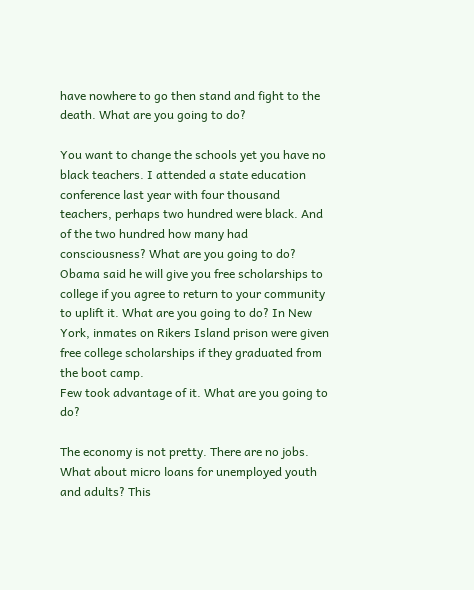have nowhere to go then stand and fight to the death. What are you going to do?

You want to change the schools yet you have no black teachers. I attended a state education conference last year with four thousand teachers, perhaps two hundred were black. And of the two hundred how many had consciousness? What are you going to do? Obama said he will give you free scholarships to college if you agree to return to your community to uplift it. What are you going to do? In New York, inmates on Rikers Island prison were given free college scholarships if they graduated from the boot camp.
Few took advantage of it. What are you going to do?

The economy is not pretty. There are no jobs. What about micro loans for unemployed youth and adults? This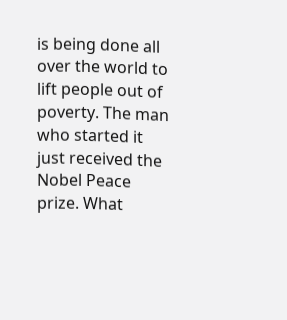is being done all over the world to lift people out of poverty. The man who started it just received the Nobel Peace prize. What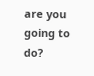are you going to do?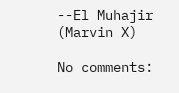--El Muhajir (Marvin X)

No comments: